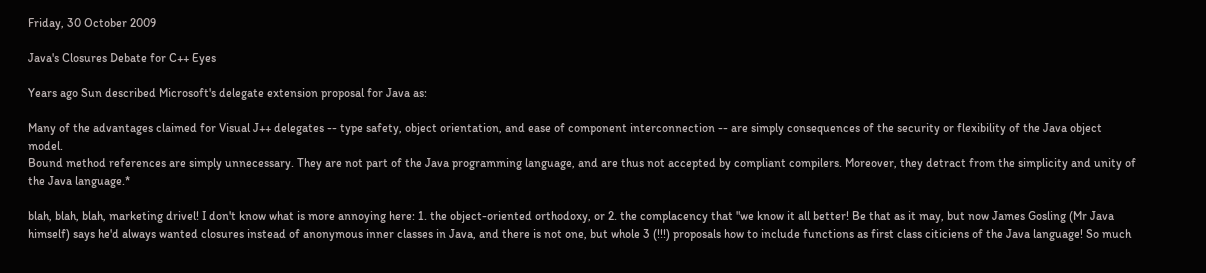Friday, 30 October 2009

Java's Closures Debate for C++ Eyes

Years ago Sun described Microsoft's delegate extension proposal for Java as:

Many of the advantages claimed for Visual J++ delegates -- type safety, object orientation, and ease of component interconnection -- are simply consequences of the security or flexibility of the Java object model.
Bound method references are simply unnecessary. They are not part of the Java programming language, and are thus not accepted by compliant compilers. Moreover, they detract from the simplicity and unity of the Java language.*

blah, blah, blah, marketing drivel! I don't know what is more annoying here: 1. the object-oriented orthodoxy, or 2. the complacency that "we know it all better! Be that as it may, but now James Gosling (Mr Java himself) says he'd always wanted closures instead of anonymous inner classes in Java, and there is not one, but whole 3 (!!!) proposals how to include functions as first class citiciens of the Java language! So much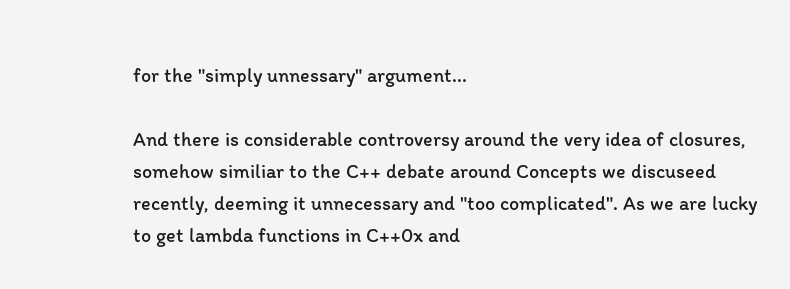for the "simply unnessary" argument...

And there is considerable controversy around the very idea of closures, somehow similiar to the C++ debate around Concepts we discuseed recently, deeming it unnecessary and "too complicated". As we are lucky to get lambda functions in C++0x and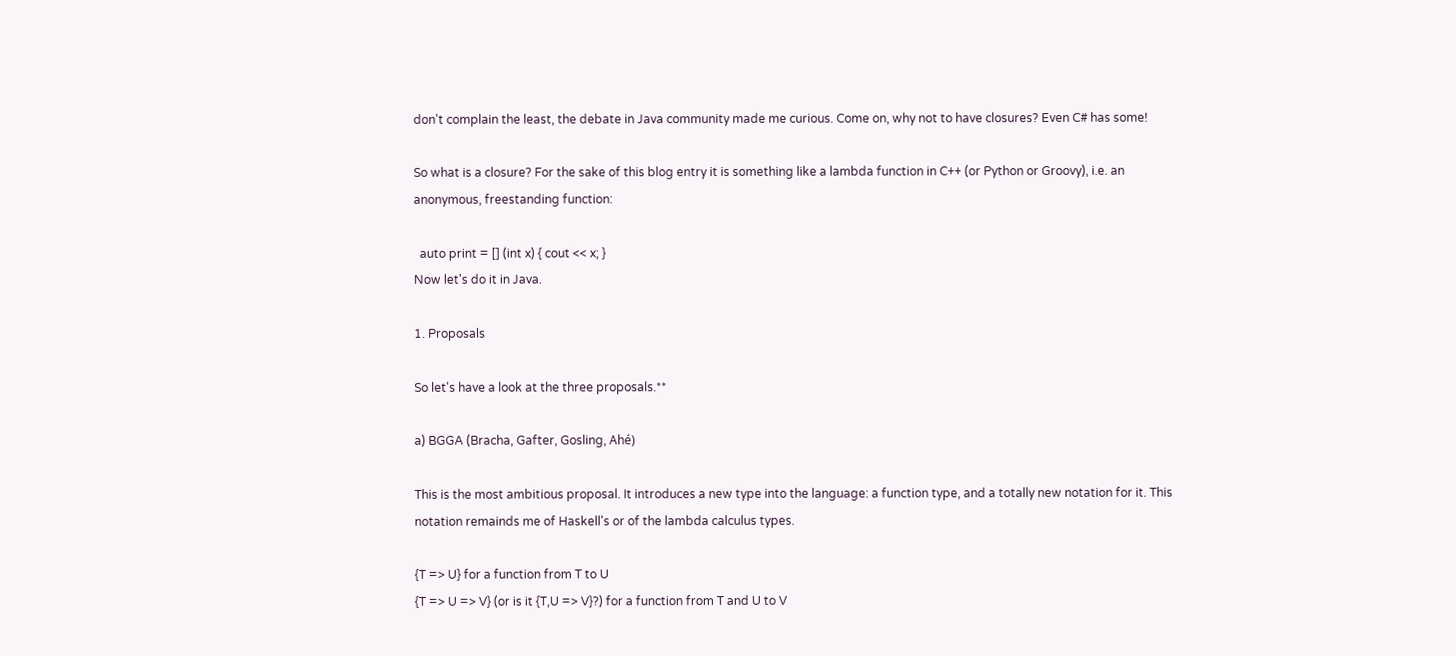don't complain the least, the debate in Java community made me curious. Come on, why not to have closures? Even C# has some!

So what is a closure? For the sake of this blog entry it is something like a lambda function in C++ (or Python or Groovy), i.e. an anonymous, freestanding function:

  auto print = [] (int x) { cout << x; }
Now let's do it in Java.

1. Proposals

So let's have a look at the three proposals.**

a) BGGA (Bracha, Gafter, Gosling, Ahé)

This is the most ambitious proposal. It introduces a new type into the language: a function type, and a totally new notation for it. This notation remainds me of Haskell's or of the lambda calculus types.

{T => U} for a function from T to U
{T => U => V} (or is it {T,U => V}?) for a function from T and U to V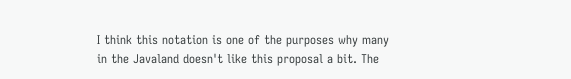I think this notation is one of the purposes why many in the Javaland doesn't like this proposal a bit. The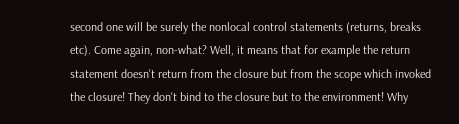second one will be surely the nonlocal control statements (returns, breaks etc). Come again, non-what? Well, it means that for example the return statement doesn't return from the closure but from the scope which invoked the closure! They don't bind to the closure but to the environment! Why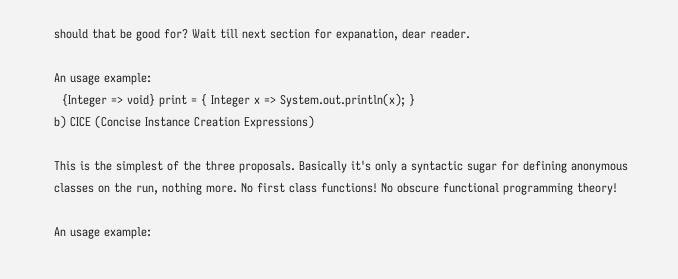should that be good for? Wait till next section for expanation, dear reader.

An usage example:
  {Integer => void} print = { Integer x => System.out.println(x); }
b) CICE (Concise Instance Creation Expressions)

This is the simplest of the three proposals. Basically it's only a syntactic sugar for defining anonymous classes on the run, nothing more. No first class functions! No obscure functional programming theory!

An usage example: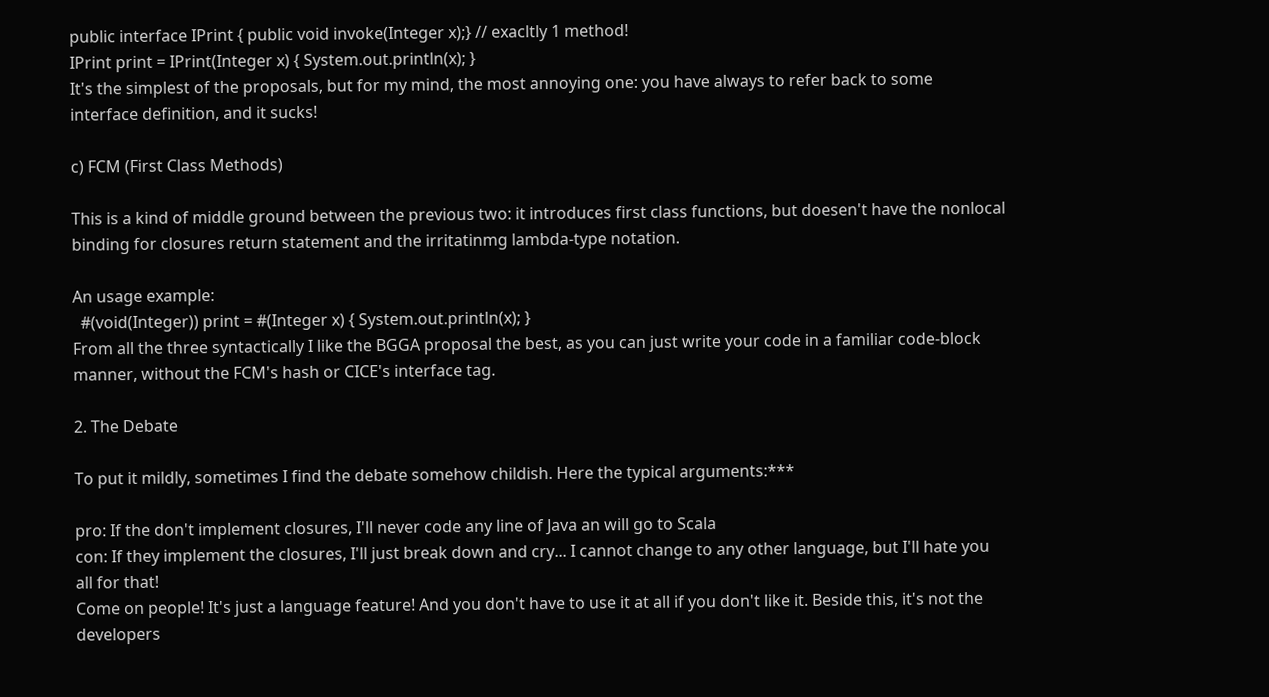public interface IPrint { public void invoke(Integer x);} // exacltly 1 method!
IPrint print = IPrint(Integer x) { System.out.println(x); }
It's the simplest of the proposals, but for my mind, the most annoying one: you have always to refer back to some interface definition, and it sucks!

c) FCM (First Class Methods)

This is a kind of middle ground between the previous two: it introduces first class functions, but doesen't have the nonlocal binding for closures return statement and the irritatinmg lambda-type notation.

An usage example:
  #(void(Integer)) print = #(Integer x) { System.out.println(x); }
From all the three syntactically I like the BGGA proposal the best, as you can just write your code in a familiar code-block manner, without the FCM's hash or CICE's interface tag.

2. The Debate

To put it mildly, sometimes I find the debate somehow childish. Here the typical arguments:***

pro: If the don't implement closures, I'll never code any line of Java an will go to Scala
con: If they implement the closures, I'll just break down and cry... I cannot change to any other language, but I'll hate you all for that!
Come on people! It's just a language feature! And you don't have to use it at all if you don't like it. Beside this, it's not the developers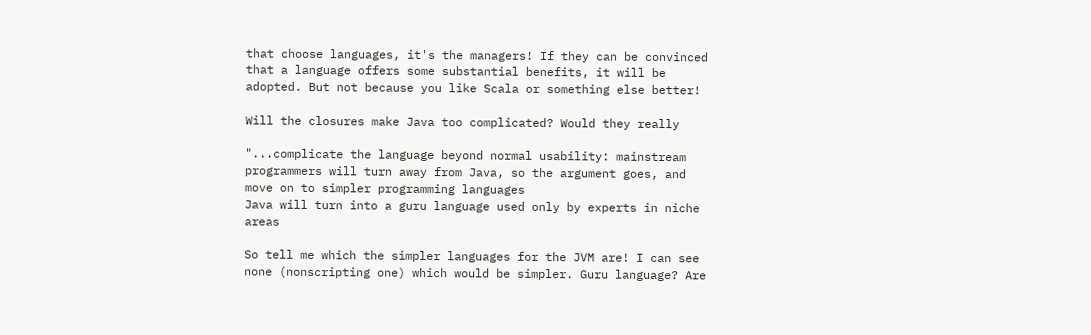that choose languages, it's the managers! If they can be convinced that a language offers some substantial benefits, it will be adopted. But not because you like Scala or something else better!

Will the closures make Java too complicated? Would they really

"...complicate the language beyond normal usability: mainstream programmers will turn away from Java, so the argument goes, and move on to simpler programming languages
Java will turn into a guru language used only by experts in niche areas

So tell me which the simpler languages for the JVM are! I can see none (nonscripting one) which would be simpler. Guru language? Are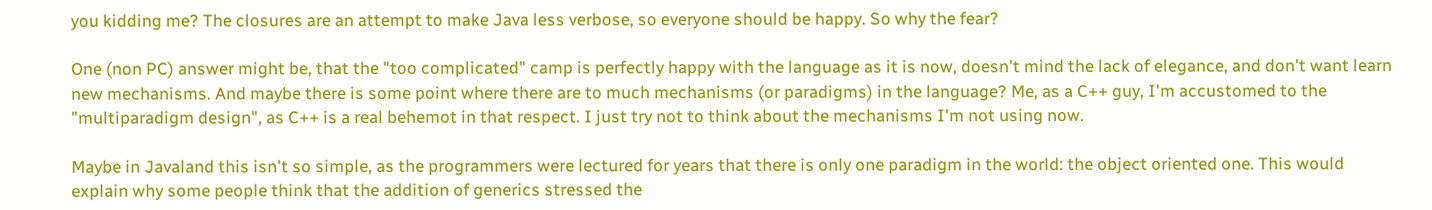you kidding me? The closures are an attempt to make Java less verbose, so everyone should be happy. So why the fear?

One (non PC) answer might be, that the "too complicated" camp is perfectly happy with the language as it is now, doesn't mind the lack of elegance, and don't want learn new mechanisms. And maybe there is some point where there are to much mechanisms (or paradigms) in the language? Me, as a C++ guy, I'm accustomed to the "multiparadigm design", as C++ is a real behemot in that respect. I just try not to think about the mechanisms I'm not using now.

Maybe in Javaland this isn't so simple, as the programmers were lectured for years that there is only one paradigm in the world: the object oriented one. This would explain why some people think that the addition of generics stressed the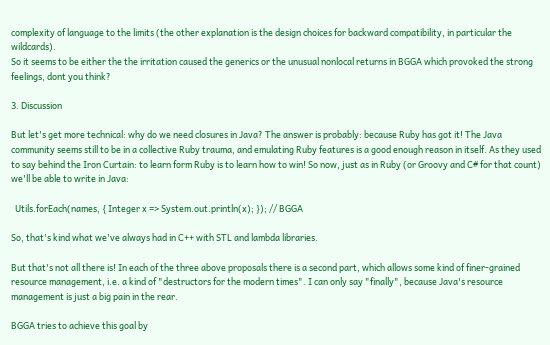complexity of language to the limits (the other explanation is the design choices for backward compatibility, in particular the wildcards).
So it seems to be either the the irritation caused the generics or the unusual nonlocal returns in BGGA which provoked the strong feelings, dont you think?

3. Discussion

But let's get more technical: why do we need closures in Java? The answer is probably: because Ruby has got it! The Java community seems still to be in a collective Ruby trauma, and emulating Ruby features is a good enough reason in itself. As they used to say behind the Iron Curtain: to learn form Ruby is to learn how to win! So now, just as in Ruby (or Groovy and C# for that count) we'll be able to write in Java:

  Utils.forEach(names, { Integer x => System.out.println(x); }); // BGGA

So, that's kind what we've always had in C++ with STL and lambda libraries.

But that's not all there is! In each of the three above proposals there is a second part, which allows some kind of finer-grained resource management, i.e. a kind of "destructors for the modern times". I can only say "finally", because Java's resource management is just a big pain in the rear.

BGGA tries to achieve this goal by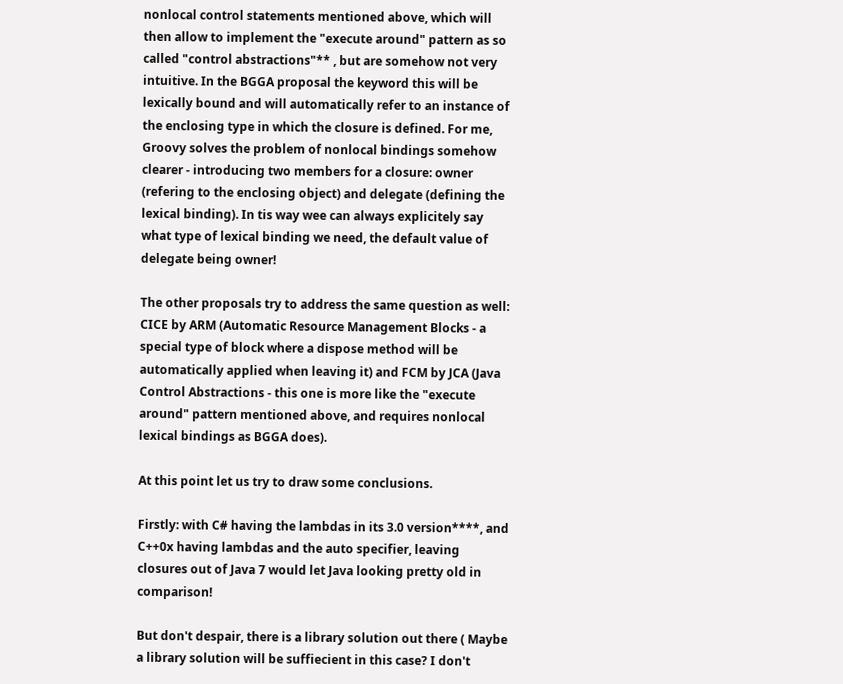nonlocal control statements mentioned above, which will then allow to implement the "execute around" pattern as so called "control abstractions"** , but are somehow not very intuitive. In the BGGA proposal the keyword this will be lexically bound and will automatically refer to an instance of the enclosing type in which the closure is defined. For me, Groovy solves the problem of nonlocal bindings somehow clearer - introducing two members for a closure: owner (refering to the enclosing object) and delegate (defining the lexical binding). In tis way wee can always explicitely say what type of lexical binding we need, the default value of delegate being owner!

The other proposals try to address the same question as well: CICE by ARM (Automatic Resource Management Blocks - a special type of block where a dispose method will be automatically applied when leaving it) and FCM by JCA (Java Control Abstractions - this one is more like the "execute around" pattern mentioned above, and requires nonlocal lexical bindings as BGGA does).

At this point let us try to draw some conclusions.

Firstly: with C# having the lambdas in its 3.0 version****, and C++0x having lambdas and the auto specifier, leaving closures out of Java 7 would let Java looking pretty old in comparison!

But don't despair, there is a library solution out there ( Maybe a library solution will be suffiecient in this case? I don't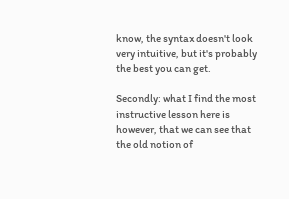know, the syntax doesn't look very intuitive, but it's probably the best you can get.

Secondly: what I find the most instructive lesson here is however, that we can see that the old notion of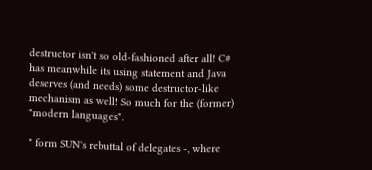destructor isn't so old-fashioned after all! C# has meanwhile its using statement and Java deserves (and needs) some destructor-like mechanism as well! So much for the (former) "modern languages".

* form SUN's rebuttal of delegates -, where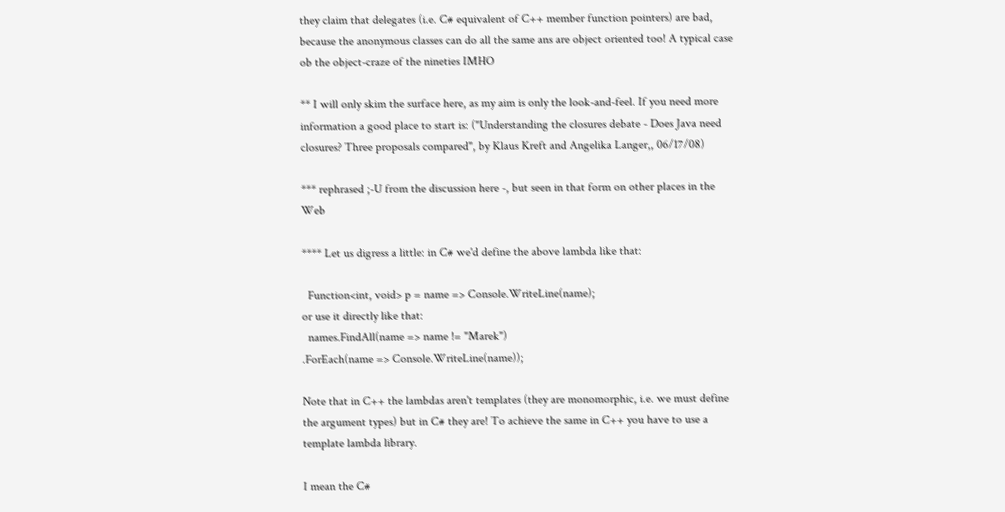they claim that delegates (i.e. C# equivalent of C++ member function pointers) are bad, because the anonymous classes can do all the same ans are object oriented too! A typical case ob the object-craze of the nineties IMHO

** I will only skim the surface here, as my aim is only the look-and-feel. If you need more information a good place to start is: ("Understanding the closures debate - Does Java need closures? Three proposals compared", by Klaus Kreft and Angelika Langer,, 06/17/08)

*** rephrased ;-U from the discussion here -, but seen in that form on other places in the Web

**** Let us digress a little: in C# we'd define the above lambda like that:

  Function<int, void> p = name => Console.WriteLine(name);
or use it directly like that:
  names.FindAll(name => name != "Marek")
.ForEach(name => Console.WriteLine(name));

Note that in C++ the lambdas aren't templates (they are monomorphic, i.e. we must define the argument types) but in C# they are! To achieve the same in C++ you have to use a template lambda library.

I mean the C#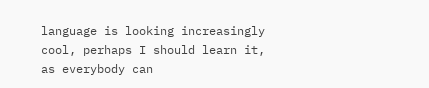language is looking increasingly cool, perhaps I should learn it, as everybody can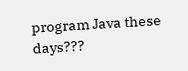program Java these days???